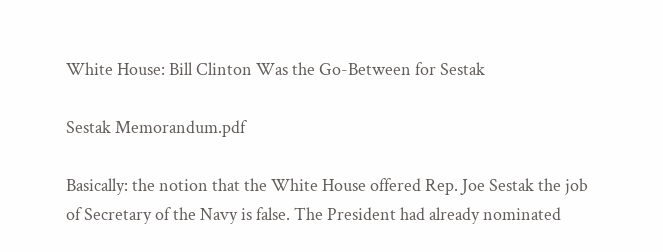White House: Bill Clinton Was the Go-Between for Sestak

Sestak Memorandum.pdf

Basically: the notion that the White House offered Rep. Joe Sestak the job of Secretary of the Navy is false. The President had already nominated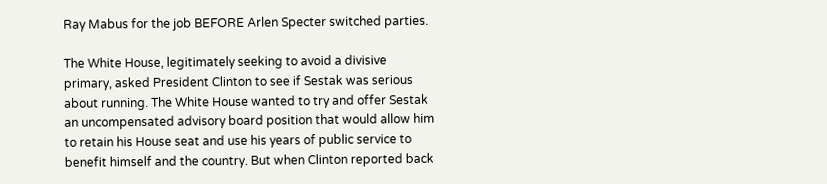Ray Mabus for the job BEFORE Arlen Specter switched parties.

The White House, legitimately seeking to avoid a divisive primary, asked President Clinton to see if Sestak was serious about running. The White House wanted to try and offer Sestak an uncompensated advisory board position that would allow him to retain his House seat and use his years of public service to benefit himself and the country. But when Clinton reported back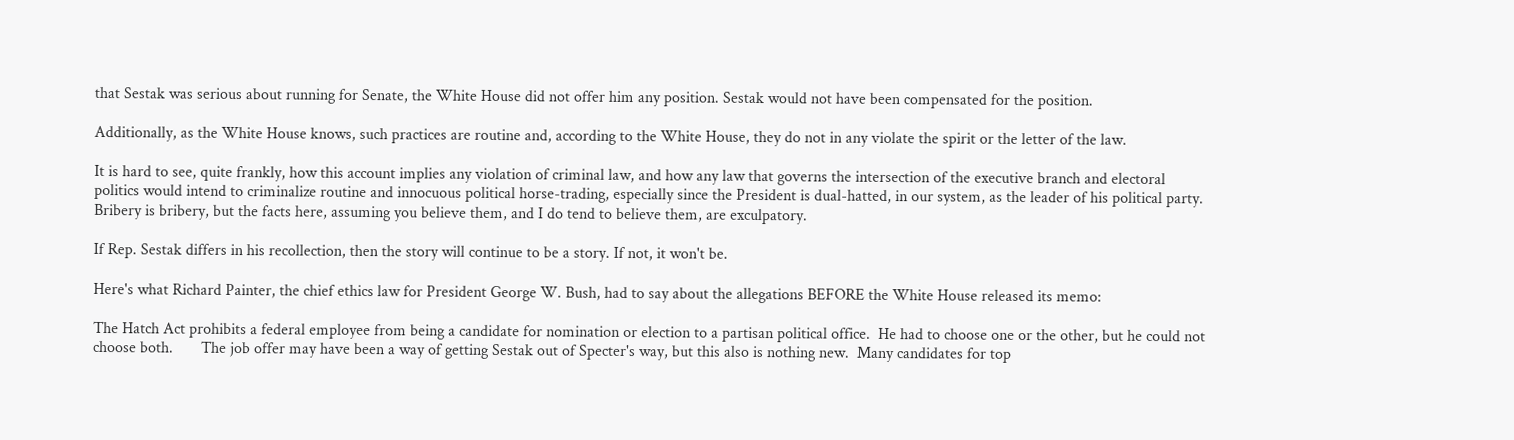that Sestak was serious about running for Senate, the White House did not offer him any position. Sestak would not have been compensated for the position.

Additionally, as the White House knows, such practices are routine and, according to the White House, they do not in any violate the spirit or the letter of the law.

It is hard to see, quite frankly, how this account implies any violation of criminal law, and how any law that governs the intersection of the executive branch and electoral politics would intend to criminalize routine and innocuous political horse-trading, especially since the President is dual-hatted, in our system, as the leader of his political party. Bribery is bribery, but the facts here, assuming you believe them, and I do tend to believe them, are exculpatory.

If Rep. Sestak differs in his recollection, then the story will continue to be a story. If not, it won't be.

Here's what Richard Painter, the chief ethics law for President George W. Bush, had to say about the allegations BEFORE the White House released its memo:

The Hatch Act prohibits a federal employee from being a candidate for nomination or election to a partisan political office.  He had to choose one or the other, but he could not choose both.       The job offer may have been a way of getting Sestak out of Specter's way, but this also is nothing new.  Many candidates for top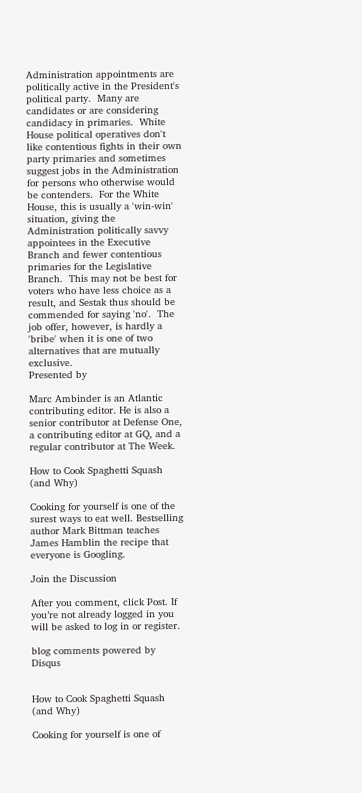Administration appointments are politically active in the President's political party.  Many are candidates or are considering candidacy in primaries.  White House political operatives don't like contentious fights in their own party primaries and sometimes suggest jobs in the Administration for persons who otherwise would be contenders.  For the White House, this is usually a 'win-win' situation, giving the Administration politically savvy appointees in the Executive Branch and fewer contentious primaries for the Legislative Branch.  This may not be best for voters who have less choice as a result, and Sestak thus should be commended for saying 'no'.  The job offer, however, is hardly a 'bribe' when it is one of two alternatives that are mutually exclusive.
Presented by

Marc Ambinder is an Atlantic contributing editor. He is also a senior contributor at Defense One, a contributing editor at GQ, and a regular contributor at The Week.

How to Cook Spaghetti Squash (and Why)

Cooking for yourself is one of the surest ways to eat well. Bestselling author Mark Bittman teaches James Hamblin the recipe that everyone is Googling.

Join the Discussion

After you comment, click Post. If you’re not already logged in you will be asked to log in or register.

blog comments powered by Disqus


How to Cook Spaghetti Squash (and Why)

Cooking for yourself is one of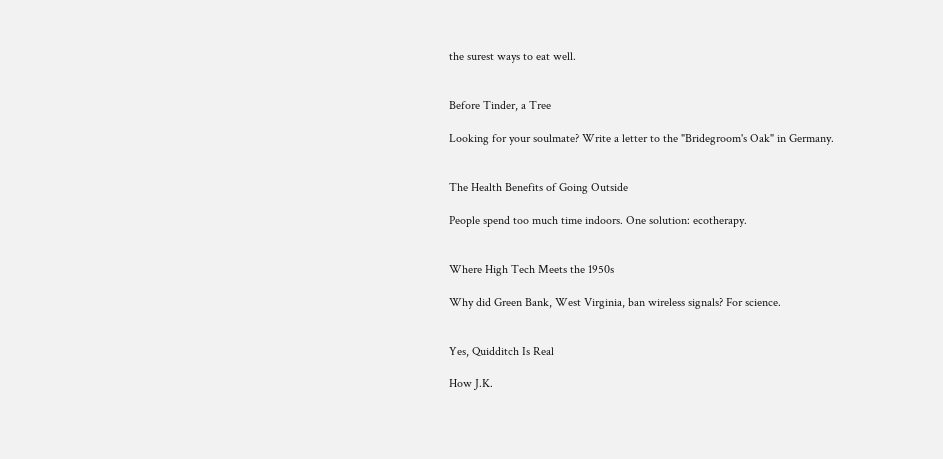the surest ways to eat well.


Before Tinder, a Tree

Looking for your soulmate? Write a letter to the "Bridegroom's Oak" in Germany.


The Health Benefits of Going Outside

People spend too much time indoors. One solution: ecotherapy.


Where High Tech Meets the 1950s

Why did Green Bank, West Virginia, ban wireless signals? For science.


Yes, Quidditch Is Real

How J.K.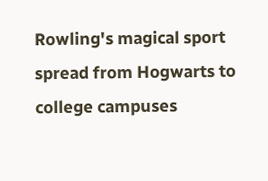Rowling's magical sport spread from Hogwarts to college campuses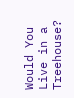Would You Live in a Treehouse?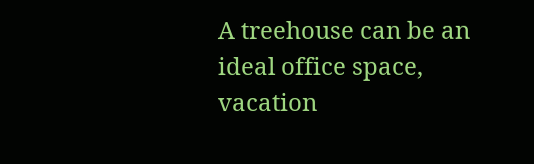A treehouse can be an ideal office space, vacation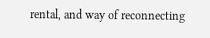rental, and way of reconnecting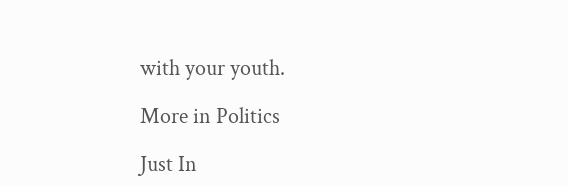with your youth.

More in Politics

Just In